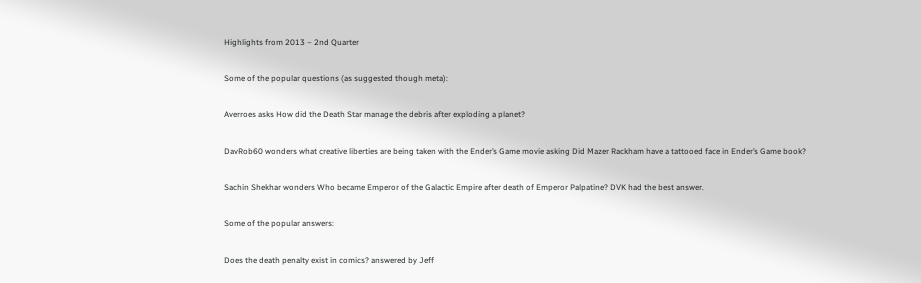Highlights from 2013 – 2nd Quarter

Some of the popular questions (as suggested though meta):

Averroes asks How did the Death Star manage the debris after exploding a planet?

DavRob60 wonders what creative liberties are being taken with the Ender’s Game movie asking Did Mazer Rackham have a tattooed face in Ender’s Game book?

Sachin Shekhar wonders Who became Emperor of the Galactic Empire after death of Emperor Palpatine? DVK had the best answer.

Some of the popular answers:

Does the death penalty exist in comics? answered by Jeff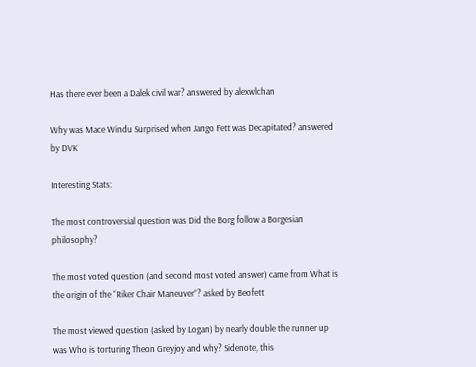Has there ever been a Dalek civil war? answered by alexwlchan

Why was Mace Windu Surprised when Jango Fett was Decapitated? answered by DVK

Interesting Stats:

The most controversial question was Did the Borg follow a Borgesian philosophy?

The most voted question (and second most voted answer) came from What is the origin of the “Riker Chair Maneuver”? asked by Beofett

The most viewed question (asked by Logan) by nearly double the runner up was Who is torturing Theon Greyjoy and why? Sidenote, this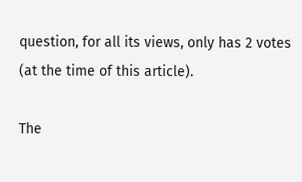question, for all its views, only has 2 votes (at the time of this article).

The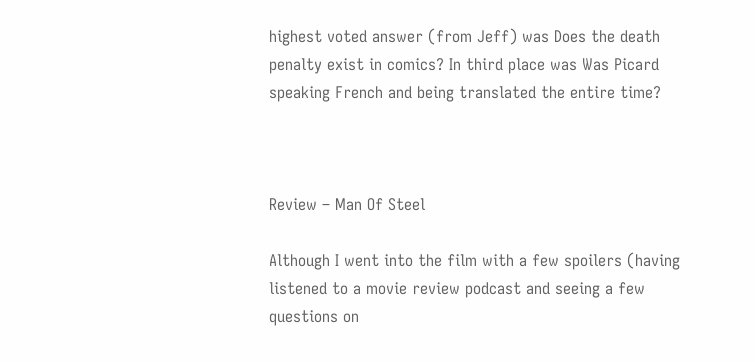highest voted answer (from Jeff) was Does the death penalty exist in comics? In third place was Was Picard speaking French and being translated the entire time?



Review – Man Of Steel

Although I went into the film with a few spoilers (having listened to a movie review podcast and seeing a few questions on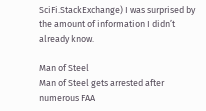SciFi.StackExchange) I was surprised by the amount of information I didn’t already know.

Man of Steel
Man of Steel gets arrested after numerous FAA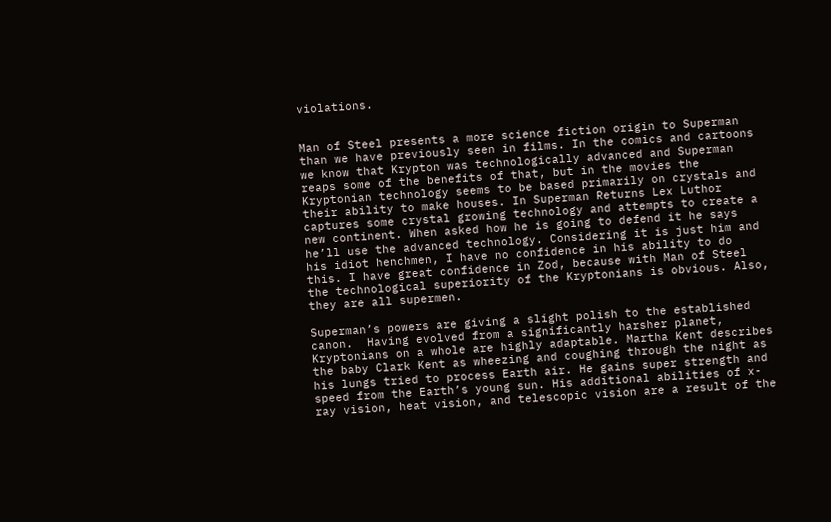violations.


Man of Steel presents a more science fiction origin to Superman than we have previously seen in films. In the comics and cartoons we know that Krypton was technologically advanced and Superman reaps some of the benefits of that, but in the movies the Kryptonian technology seems to be based primarily on crystals and their ability to make houses. In Superman Returns Lex Luthor captures some crystal growing technology and attempts to create a new continent. When asked how he is going to defend it he says he’ll use the advanced technology. Considering it is just him and his idiot henchmen, I have no confidence in his ability to do this. I have great confidence in Zod, because with Man of Steel the technological superiority of the Kryptonians is obvious. Also, they are all supermen.

Superman’s powers are giving a slight polish to the established canon.  Having evolved from a significantly harsher planet, Kryptonians on a whole are highly adaptable. Martha Kent describes the baby Clark Kent as wheezing and coughing through the night as his lungs tried to process Earth air. He gains super strength and speed from the Earth’s young sun. His additional abilities of x-ray vision, heat vision, and telescopic vision are a result of the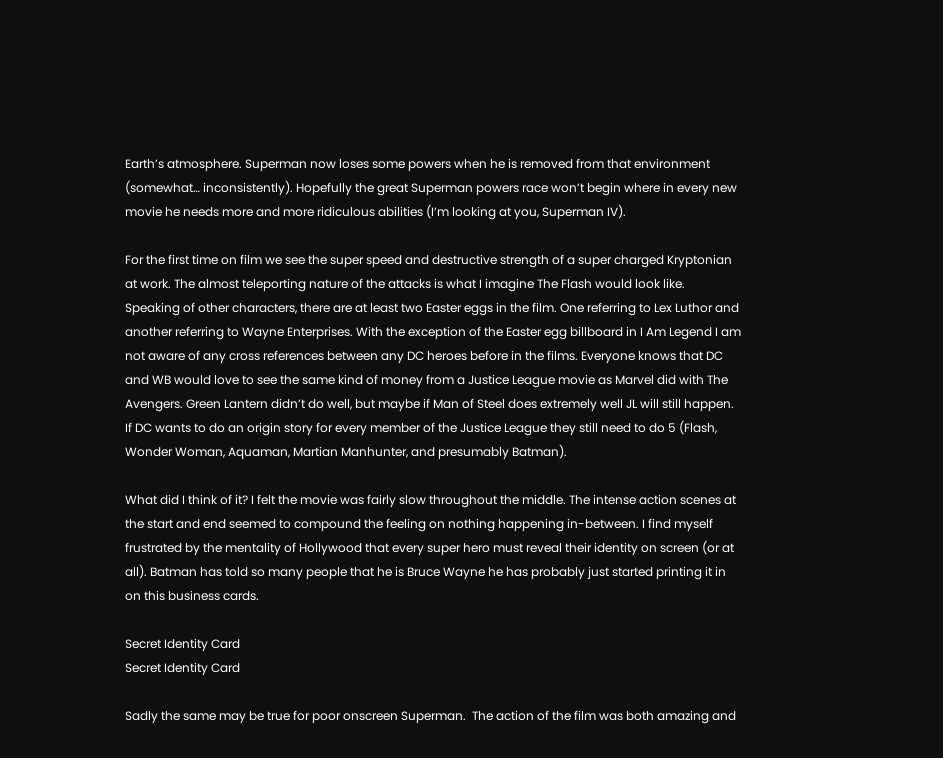Earth’s atmosphere. Superman now loses some powers when he is removed from that environment (somewhat… inconsistently). Hopefully the great Superman powers race won’t begin where in every new movie he needs more and more ridiculous abilities (I’m looking at you, Superman IV).

For the first time on film we see the super speed and destructive strength of a super charged Kryptonian at work. The almost teleporting nature of the attacks is what I imagine The Flash would look like.  Speaking of other characters, there are at least two Easter eggs in the film. One referring to Lex Luthor and another referring to Wayne Enterprises. With the exception of the Easter egg billboard in I Am Legend I am not aware of any cross references between any DC heroes before in the films. Everyone knows that DC and WB would love to see the same kind of money from a Justice League movie as Marvel did with The Avengers. Green Lantern didn’t do well, but maybe if Man of Steel does extremely well JL will still happen. If DC wants to do an origin story for every member of the Justice League they still need to do 5 (Flash, Wonder Woman, Aquaman, Martian Manhunter, and presumably Batman).

What did I think of it? I felt the movie was fairly slow throughout the middle. The intense action scenes at the start and end seemed to compound the feeling on nothing happening in-between. I find myself frustrated by the mentality of Hollywood that every super hero must reveal their identity on screen (or at all). Batman has told so many people that he is Bruce Wayne he has probably just started printing it in on this business cards.

Secret Identity Card
Secret Identity Card

Sadly the same may be true for poor onscreen Superman.  The action of the film was both amazing and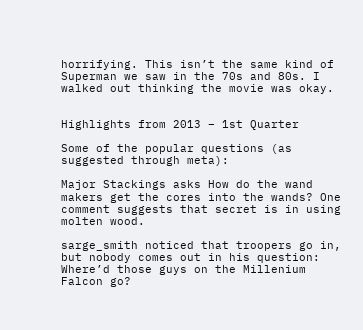horrifying. This isn’t the same kind of Superman we saw in the 70s and 80s. I walked out thinking the movie was okay.


Highlights from 2013 – 1st Quarter

Some of the popular questions (as suggested through meta):

Major Stackings asks How do the wand makers get the cores into the wands? One comment suggests that secret is in using molten wood.

sarge_smith noticed that troopers go in, but nobody comes out in his question: Where’d those guys on the Millenium Falcon go?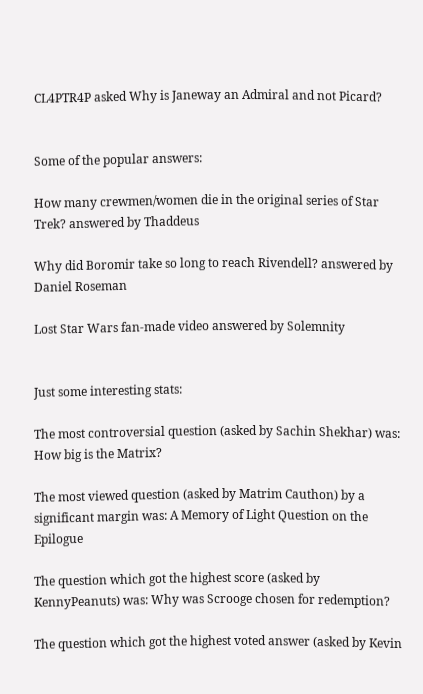CL4PTR4P asked Why is Janeway an Admiral and not Picard?


Some of the popular answers:

How many crewmen/women die in the original series of Star Trek? answered by Thaddeus

Why did Boromir take so long to reach Rivendell? answered by Daniel Roseman

Lost Star Wars fan-made video answered by Solemnity


Just some interesting stats:

The most controversial question (asked by Sachin Shekhar) was: How big is the Matrix?

The most viewed question (asked by Matrim Cauthon) by a significant margin was: A Memory of Light Question on the Epilogue

The question which got the highest score (asked by KennyPeanuts) was: Why was Scrooge chosen for redemption?

The question which got the highest voted answer (asked by Kevin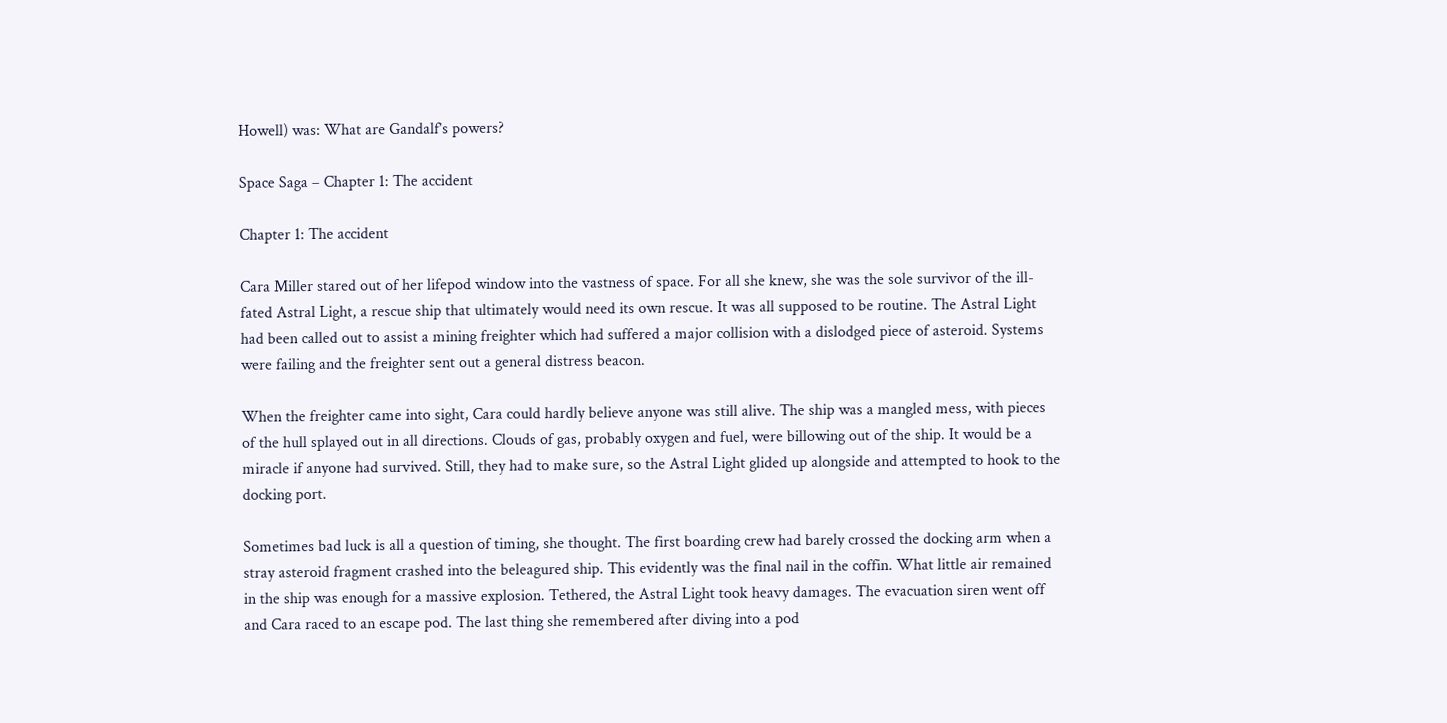Howell) was: What are Gandalf’s powers?

Space Saga – Chapter 1: The accident

Chapter 1: The accident

Cara Miller stared out of her lifepod window into the vastness of space. For all she knew, she was the sole survivor of the ill-fated Astral Light, a rescue ship that ultimately would need its own rescue. It was all supposed to be routine. The Astral Light had been called out to assist a mining freighter which had suffered a major collision with a dislodged piece of asteroid. Systems were failing and the freighter sent out a general distress beacon.

When the freighter came into sight, Cara could hardly believe anyone was still alive. The ship was a mangled mess, with pieces of the hull splayed out in all directions. Clouds of gas, probably oxygen and fuel, were billowing out of the ship. It would be a miracle if anyone had survived. Still, they had to make sure, so the Astral Light glided up alongside and attempted to hook to the docking port.

Sometimes bad luck is all a question of timing, she thought. The first boarding crew had barely crossed the docking arm when a stray asteroid fragment crashed into the beleagured ship. This evidently was the final nail in the coffin. What little air remained in the ship was enough for a massive explosion. Tethered, the Astral Light took heavy damages. The evacuation siren went off and Cara raced to an escape pod. The last thing she remembered after diving into a pod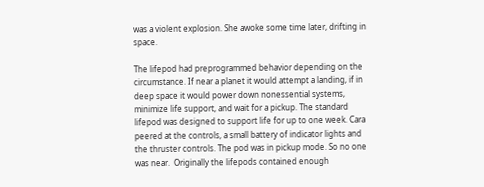was a violent explosion. She awoke some time later, drifting in space.

The lifepod had preprogrammed behavior depending on the circumstance. If near a planet it would attempt a landing, if in deep space it would power down nonessential systems, minimize life support, and wait for a pickup. The standard lifepod was designed to support life for up to one week. Cara peered at the controls, a small battery of indicator lights and the thruster controls. The pod was in pickup mode. So no one was near.  Originally the lifepods contained enough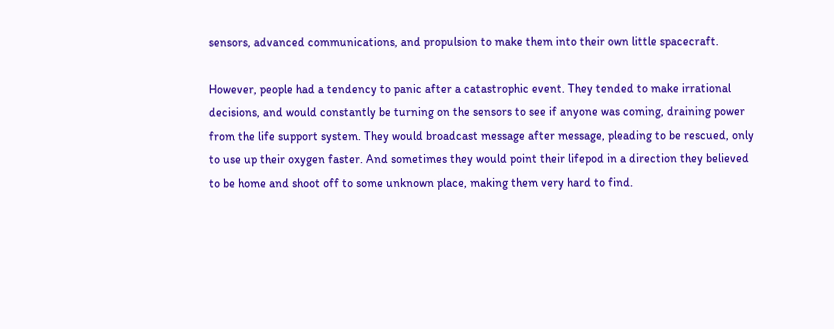sensors, advanced communications, and propulsion to make them into their own little spacecraft.

However, people had a tendency to panic after a catastrophic event. They tended to make irrational decisions, and would constantly be turning on the sensors to see if anyone was coming, draining power from the life support system. They would broadcast message after message, pleading to be rescued, only to use up their oxygen faster. And sometimes they would point their lifepod in a direction they believed to be home and shoot off to some unknown place, making them very hard to find.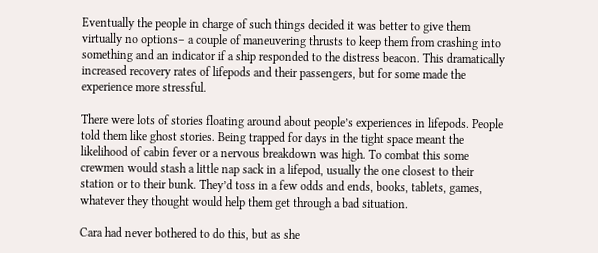Eventually the people in charge of such things decided it was better to give them virtually no options– a couple of maneuvering thrusts to keep them from crashing into something and an indicator if a ship responded to the distress beacon. This dramatically increased recovery rates of lifepods and their passengers, but for some made the experience more stressful.

There were lots of stories floating around about people’s experiences in lifepods. People told them like ghost stories. Being trapped for days in the tight space meant the likelihood of cabin fever or a nervous breakdown was high. To combat this some crewmen would stash a little nap sack in a lifepod, usually the one closest to their station or to their bunk. They’d toss in a few odds and ends, books, tablets, games, whatever they thought would help them get through a bad situation.

Cara had never bothered to do this, but as she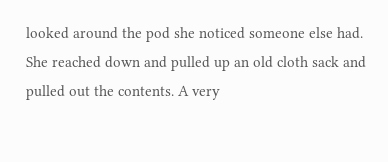looked around the pod she noticed someone else had. She reached down and pulled up an old cloth sack and pulled out the contents. A very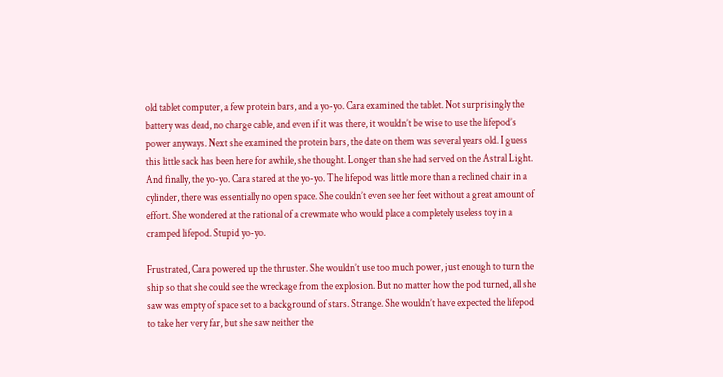old tablet computer, a few protein bars, and a yo-yo. Cara examined the tablet. Not surprisingly the battery was dead, no charge cable, and even if it was there, it wouldn’t be wise to use the lifepod’s power anyways. Next she examined the protein bars, the date on them was several years old. I guess this little sack has been here for awhile, she thought. Longer than she had served on the Astral Light. And finally, the yo-yo. Cara stared at the yo-yo. The lifepod was little more than a reclined chair in a cylinder, there was essentially no open space. She couldn’t even see her feet without a great amount of effort. She wondered at the rational of a crewmate who would place a completely useless toy in a cramped lifepod. Stupid yo-yo.

Frustrated, Cara powered up the thruster. She wouldn’t use too much power, just enough to turn the ship so that she could see the wreckage from the explosion. But no matter how the pod turned, all she saw was empty of space set to a background of stars. Strange. She wouldn’t have expected the lifepod to take her very far, but she saw neither the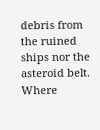debris from the ruined ships nor the asteroid belt. Where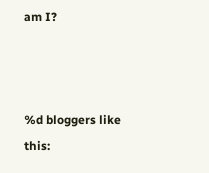am I?



%d bloggers like this: